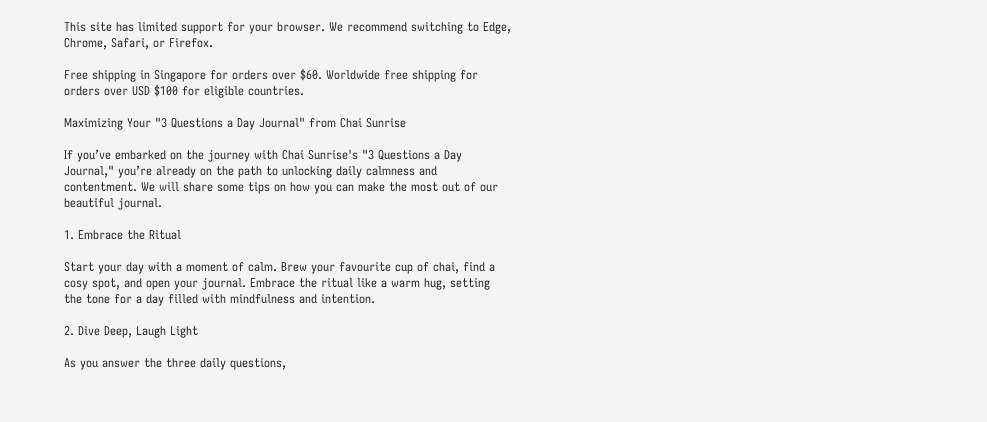This site has limited support for your browser. We recommend switching to Edge, Chrome, Safari, or Firefox.

Free shipping in Singapore for orders over $60. Worldwide free shipping for orders over USD $100 for eligible countries.

Maximizing Your "3 Questions a Day Journal" from Chai Sunrise

If you’ve embarked on the journey with Chai Sunrise's "3 Questions a Day Journal," you’re already on the path to unlocking daily calmness and contentment. We will share some tips on how you can make the most out of our beautiful journal.

1. Embrace the Ritual

Start your day with a moment of calm. Brew your favourite cup of chai, find a cosy spot, and open your journal. Embrace the ritual like a warm hug, setting the tone for a day filled with mindfulness and intention.

2. Dive Deep, Laugh Light

As you answer the three daily questions,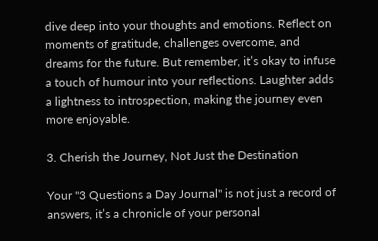dive deep into your thoughts and emotions. Reflect on moments of gratitude, challenges overcome, and dreams for the future. But remember, it’s okay to infuse a touch of humour into your reflections. Laughter adds a lightness to introspection, making the journey even more enjoyable.

3. Cherish the Journey, Not Just the Destination

Your "3 Questions a Day Journal" is not just a record of answers, it’s a chronicle of your personal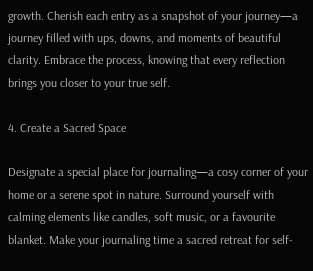growth. Cherish each entry as a snapshot of your journey—a journey filled with ups, downs, and moments of beautiful clarity. Embrace the process, knowing that every reflection brings you closer to your true self.

4. Create a Sacred Space

Designate a special place for journaling—a cosy corner of your home or a serene spot in nature. Surround yourself with calming elements like candles, soft music, or a favourite blanket. Make your journaling time a sacred retreat for self-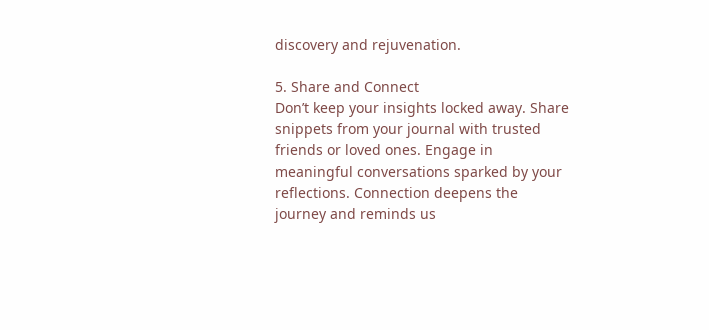discovery and rejuvenation.

5. Share and Connect
Don’t keep your insights locked away. Share snippets from your journal with trusted friends or loved ones. Engage in meaningful conversations sparked by your reflections. Connection deepens the journey and reminds us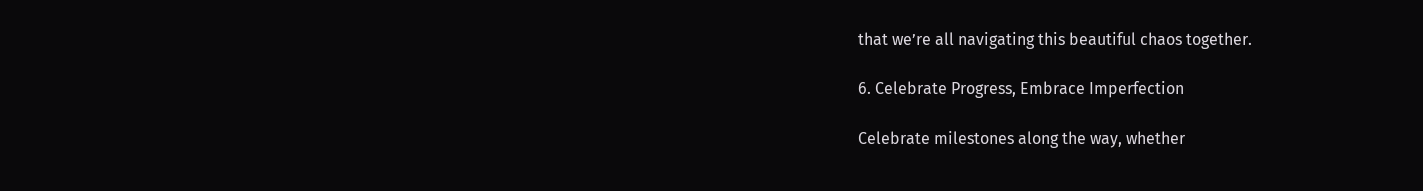that we’re all navigating this beautiful chaos together.

6. Celebrate Progress, Embrace Imperfection

Celebrate milestones along the way, whether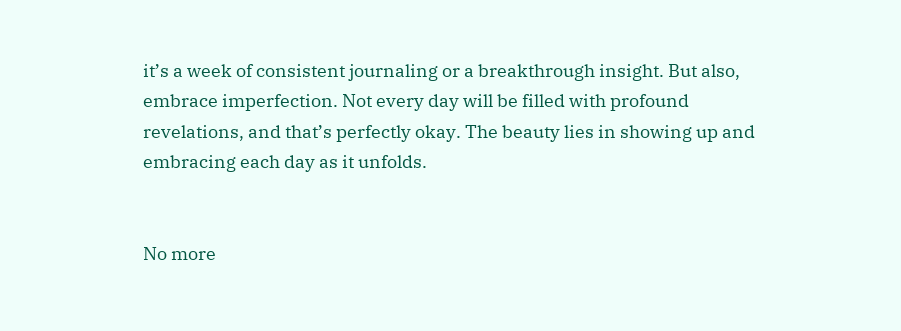it’s a week of consistent journaling or a breakthrough insight. But also, embrace imperfection. Not every day will be filled with profound revelations, and that’s perfectly okay. The beauty lies in showing up and embracing each day as it unfolds.


No more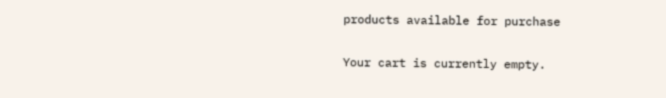products available for purchase

Your cart is currently empty.